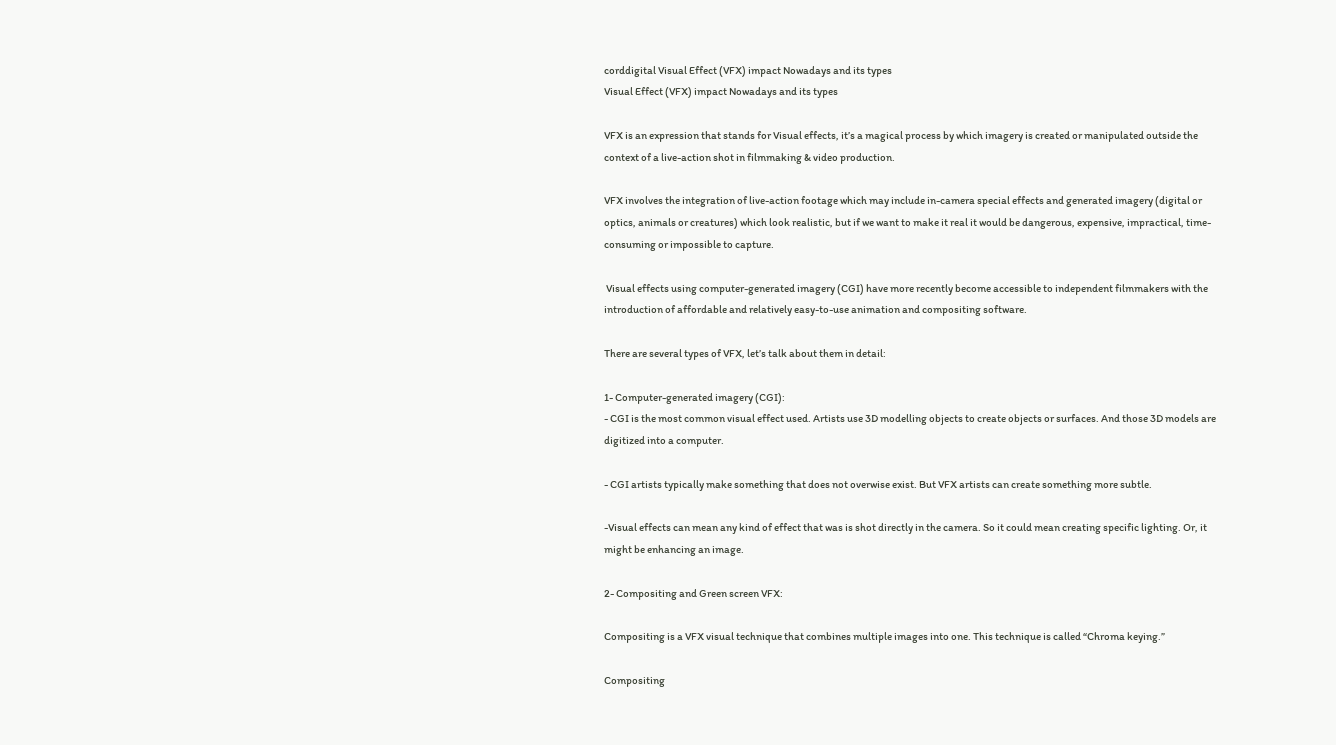corddigital Visual Effect (VFX) impact Nowadays and its types
Visual Effect (VFX) impact Nowadays and its types

VFX is an expression that stands for Visual effects, it’s a magical process by which imagery is created or manipulated outside the context of a live-action shot in filmmaking & video production.

VFX involves the integration of live-action footage which may include in-camera special effects and generated imagery (digital or optics, animals or creatures) which look realistic, but if we want to make it real it would be dangerous, expensive, impractical, time-consuming or impossible to capture.

 Visual effects using computer-generated imagery (CGI) have more recently become accessible to independent filmmakers with the introduction of affordable and relatively easy-to-use animation and compositing software.

There are several types of VFX, let’s talk about them in detail:

1- Computer-generated imagery (CGI):
- CGI is the most common visual effect used. Artists use 3D modelling objects to create objects or surfaces. And those 3D models are digitized into a computer.

- CGI artists typically make something that does not overwise exist. But VFX artists can create something more subtle.

-Visual effects can mean any kind of effect that was is shot directly in the camera. So it could mean creating specific lighting. Or, it might be enhancing an image.

2- Compositing and Green screen VFX:

Compositing is a VFX visual technique that combines multiple images into one. This technique is called “Chroma keying.”

Compositing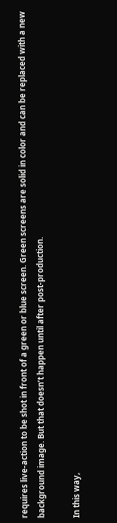requires live-action to be shot in front of a green or blue screen. Green screens are solid in color and can be replaced with a new background image. But that doesn’t happen until after post-production.

In this way,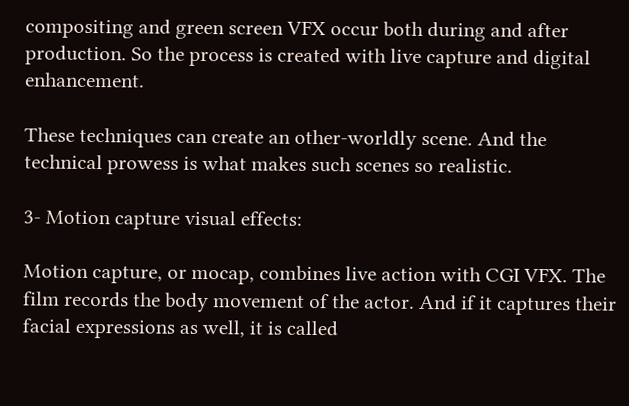compositing and green screen VFX occur both during and after production. So the process is created with live capture and digital enhancement.

These techniques can create an other-worldly scene. And the technical prowess is what makes such scenes so realistic.

3- Motion capture visual effects:

Motion capture, or mocap, combines live action with CGI VFX. The film records the body movement of the actor. And if it captures their facial expressions as well, it is called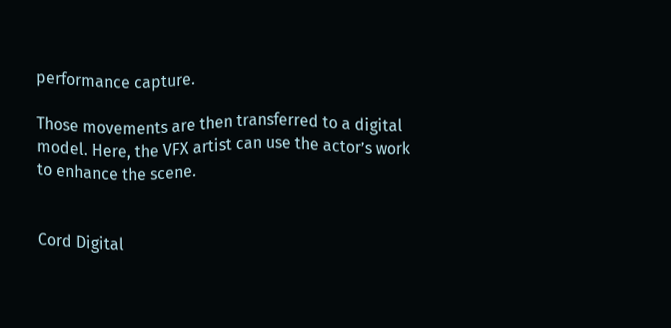performance capture.

Those movements are then transferred to a digital model. Here, the VFX artist can use the actor’s work to enhance the scene.


Cord Digital